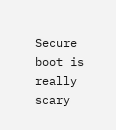Secure boot is really scary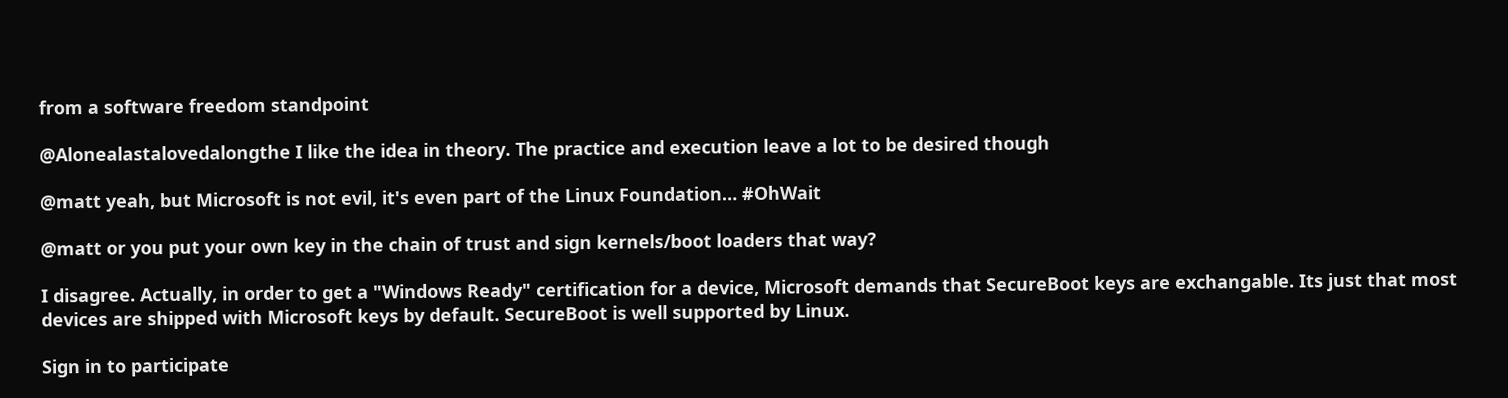from a software freedom standpoint

@Alonealastalovedalongthe I like the idea in theory. The practice and execution leave a lot to be desired though

@matt yeah, but Microsoft is not evil, it's even part of the Linux Foundation… #OhWait

@matt or you put your own key in the chain of trust and sign kernels/boot loaders that way?

I disagree. Actually, in order to get a "Windows Ready" certification for a device, Microsoft demands that SecureBoot keys are exchangable. Its just that most devices are shipped with Microsoft keys by default. SecureBoot is well supported by Linux.

Sign in to participate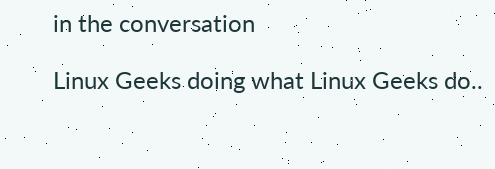in the conversation

Linux Geeks doing what Linux Geeks do..